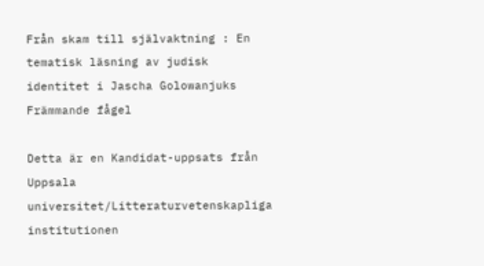Från skam till självaktning : En tematisk läsning av judisk identitet i Jascha Golowanjuks Främmande fågel

Detta är en Kandidat-uppsats från Uppsala universitet/Litteraturvetenskapliga institutionen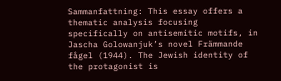Sammanfattning: This essay offers a thematic analysis focusing specifically on antisemitic motifs, in Jascha Golowanjuk’s novel Främmande fågel (1944). The Jewish identity of the protagonist is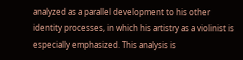analyzed as a parallel development to his other identity processes, in which his artistry as a violinist is especially emphasized. This analysis is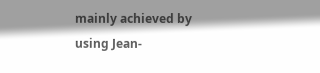mainly achieved by using Jean-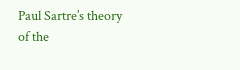Paul Sartre’s theory of the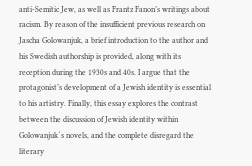anti-Semitic Jew, as well as Frantz Fanon’s writings about racism. By reason of the insufficient previous research on Jascha Golowanjuk, a brief introduction to the author and his Swedish authorship is provided, along with its reception during the 1930s and 40s. I argue that the protagonist’s development of a Jewish identity is essential to his artistry. Finally, this essay explores the contrast between the discussion of Jewish identity within Golowanjuk´s novels, and the complete disregard the literary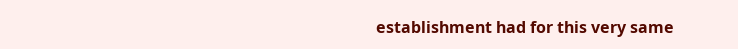establishment had for this very same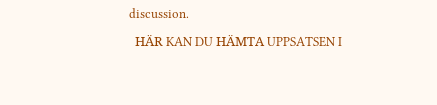discussion.

  HÄR KAN DU HÄMTA UPPSATSEN I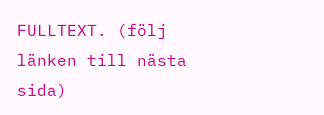FULLTEXT. (följ länken till nästa sida)